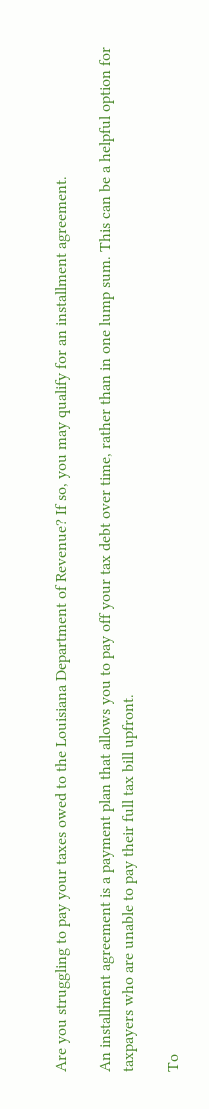Are you struggling to pay your taxes owed to the Louisiana Department of Revenue? If so, you may qualify for an installment agreement.

An installment agreement is a payment plan that allows you to pay off your tax debt over time, rather than in one lump sum. This can be a helpful option for taxpayers who are unable to pay their full tax bill upfront.

To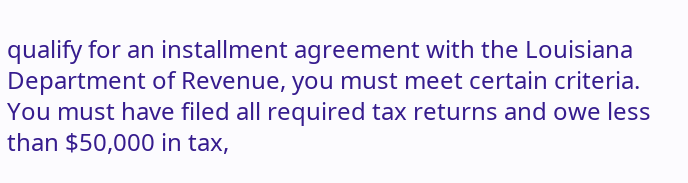qualify for an installment agreement with the Louisiana Department of Revenue, you must meet certain criteria. You must have filed all required tax returns and owe less than $50,000 in tax,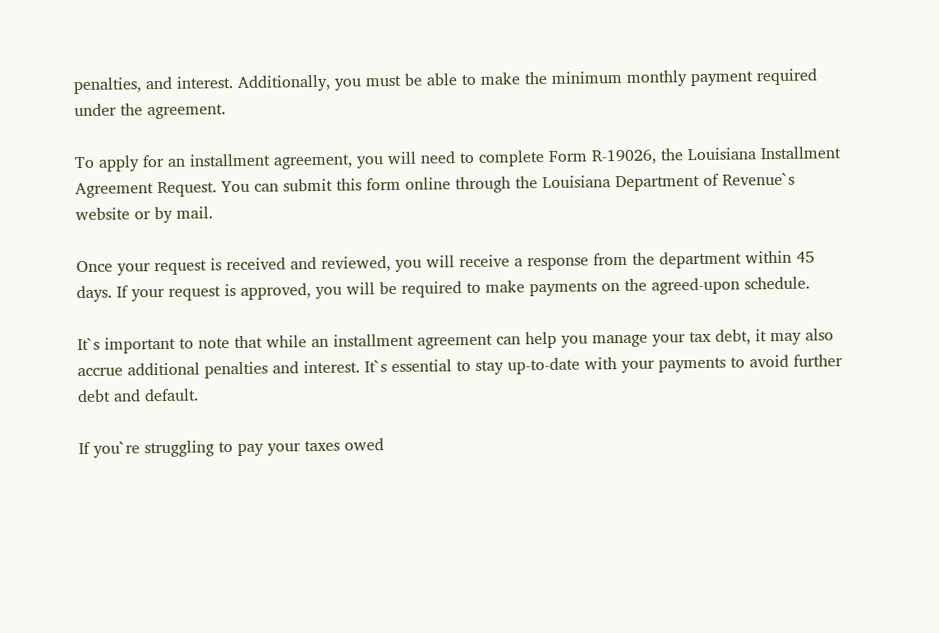penalties, and interest. Additionally, you must be able to make the minimum monthly payment required under the agreement.

To apply for an installment agreement, you will need to complete Form R-19026, the Louisiana Installment Agreement Request. You can submit this form online through the Louisiana Department of Revenue`s website or by mail.

Once your request is received and reviewed, you will receive a response from the department within 45 days. If your request is approved, you will be required to make payments on the agreed-upon schedule.

It`s important to note that while an installment agreement can help you manage your tax debt, it may also accrue additional penalties and interest. It`s essential to stay up-to-date with your payments to avoid further debt and default.

If you`re struggling to pay your taxes owed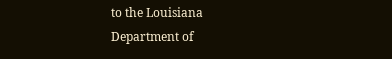to the Louisiana Department of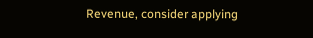Revenue, consider applying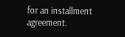for an installment agreement.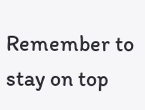Remember to stay on top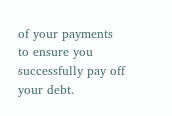of your payments to ensure you successfully pay off your debt.